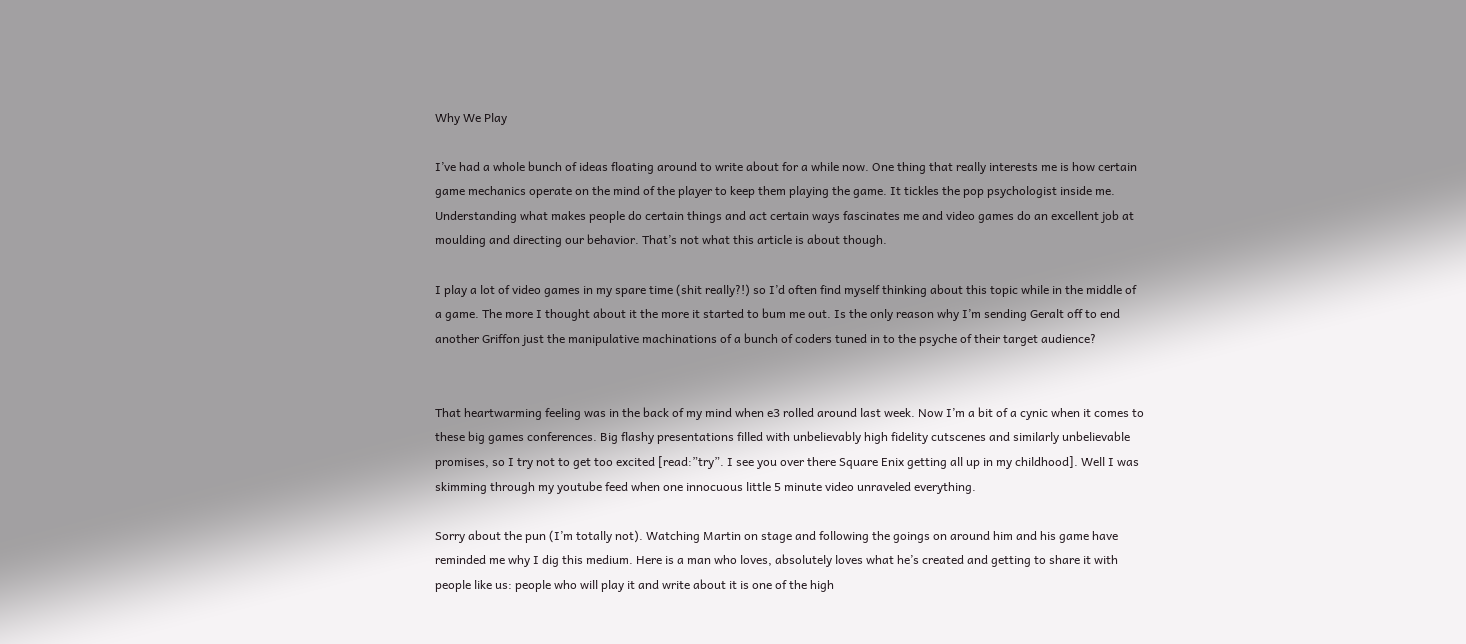Why We Play

I’ve had a whole bunch of ideas floating around to write about for a while now. One thing that really interests me is how certain game mechanics operate on the mind of the player to keep them playing the game. It tickles the pop psychologist inside me. Understanding what makes people do certain things and act certain ways fascinates me and video games do an excellent job at moulding and directing our behavior. That’s not what this article is about though.

I play a lot of video games in my spare time (shit really?!) so I’d often find myself thinking about this topic while in the middle of a game. The more I thought about it the more it started to bum me out. Is the only reason why I’m sending Geralt off to end another Griffon just the manipulative machinations of a bunch of coders tuned in to the psyche of their target audience?


That heartwarming feeling was in the back of my mind when e3 rolled around last week. Now I’m a bit of a cynic when it comes to these big games conferences. Big flashy presentations filled with unbelievably high fidelity cutscenes and similarly unbelievable promises, so I try not to get too excited [read:”try”. I see you over there Square Enix getting all up in my childhood]. Well I was skimming through my youtube feed when one innocuous little 5 minute video unraveled everything.

Sorry about the pun (I’m totally not). Watching Martin on stage and following the goings on around him and his game have reminded me why I dig this medium. Here is a man who loves, absolutely loves what he’s created and getting to share it with people like us: people who will play it and write about it is one of the high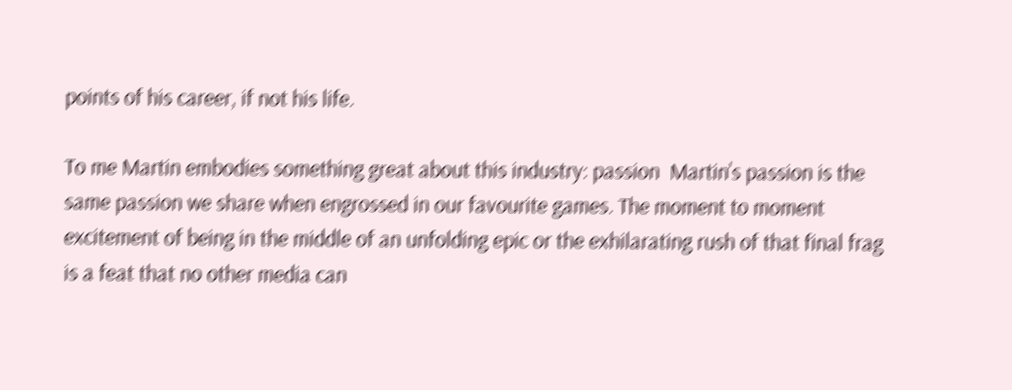points of his career, if not his life.

To me Martin embodies something great about this industry: passion  Martin’s passion is the same passion we share when engrossed in our favourite games. The moment to moment excitement of being in the middle of an unfolding epic or the exhilarating rush of that final frag is a feat that no other media can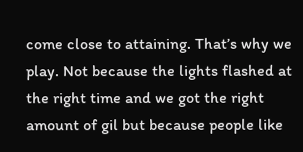come close to attaining. That’s why we play. Not because the lights flashed at the right time and we got the right amount of gil but because people like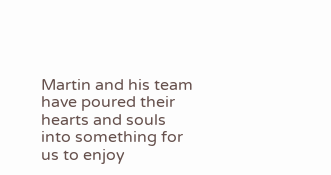Martin and his team have poured their hearts and souls into something for us to enjoy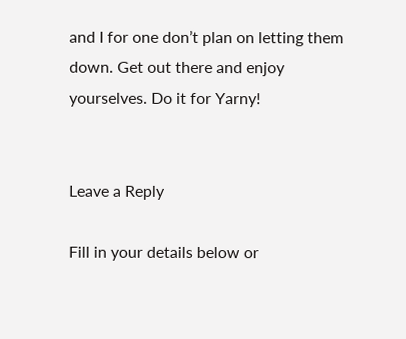and I for one don’t plan on letting them down. Get out there and enjoy yourselves. Do it for Yarny!


Leave a Reply

Fill in your details below or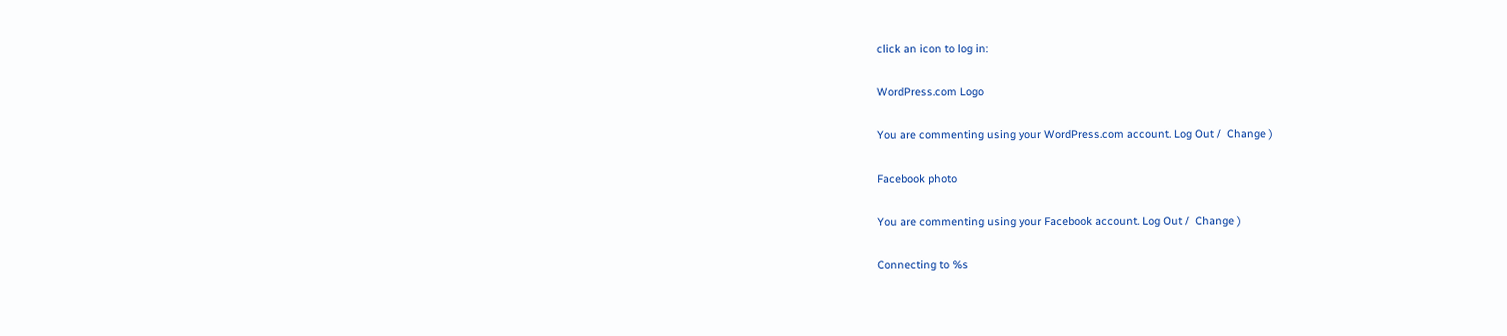click an icon to log in:

WordPress.com Logo

You are commenting using your WordPress.com account. Log Out /  Change )

Facebook photo

You are commenting using your Facebook account. Log Out /  Change )

Connecting to %s